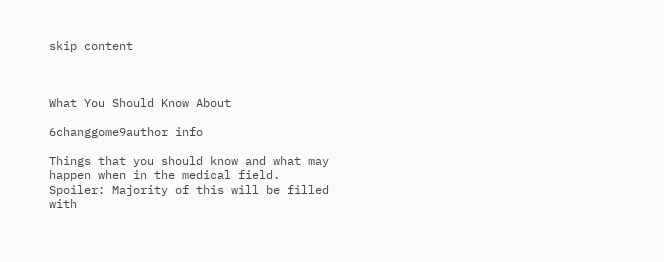skip content



What You Should Know About

6changgome9author info

Things that you should know and what may happen when in the medical field. Spoiler: Majority of this will be filled with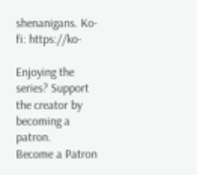shenanigans. Ko-fi: https://ko-

Enjoying the series? Support the creator by becoming a patron.
Become a Patron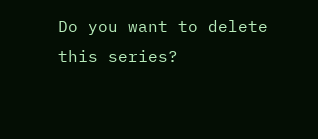Do you want to delete
this series?